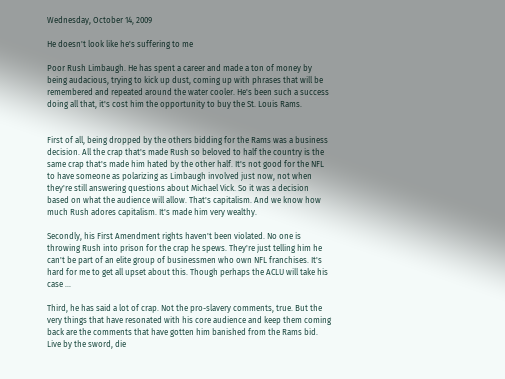Wednesday, October 14, 2009

He doesn't look like he's suffering to me

Poor Rush Limbaugh. He has spent a career and made a ton of money by being audacious, trying to kick up dust, coming up with phrases that will be remembered and repeated around the water cooler. He's been such a success doing all that, it's cost him the opportunity to buy the St. Louis Rams.


First of all, being dropped by the others bidding for the Rams was a business decision. All the crap that's made Rush so beloved to half the country is the same crap that's made him hated by the other half. It's not good for the NFL to have someone as polarizing as Limbaugh involved just now, not when they're still answering questions about Michael Vick. So it was a decision based on what the audience will allow. That's capitalism. And we know how much Rush adores capitalism. It's made him very wealthy.

Secondly, his First Amendment rights haven't been violated. No one is throwing Rush into prison for the crap he spews. They're just telling him he can't be part of an elite group of businessmen who own NFL franchises. It's hard for me to get all upset about this. Though perhaps the ACLU will take his case ...

Third, he has said a lot of crap. Not the pro-slavery comments, true. But the very things that have resonated with his core audience and keep them coming back are the comments that have gotten him banished from the Rams bid. Live by the sword, die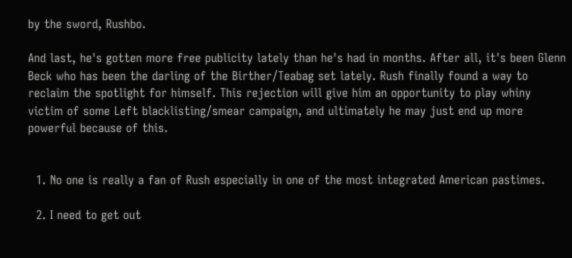by the sword, Rushbo.

And last, he's gotten more free publicity lately than he's had in months. After all, it's been Glenn Beck who has been the darling of the Birther/Teabag set lately. Rush finally found a way to reclaim the spotlight for himself. This rejection will give him an opportunity to play whiny victim of some Left blacklisting/smear campaign, and ultimately he may just end up more powerful because of this.


  1. No one is really a fan of Rush especially in one of the most integrated American pastimes.

  2. I need to get out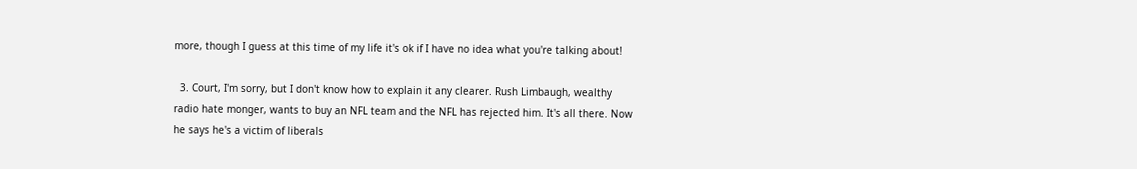more, though I guess at this time of my life it's ok if I have no idea what you're talking about!

  3. Court, I'm sorry, but I don't know how to explain it any clearer. Rush Limbaugh, wealthy radio hate monger, wants to buy an NFL team and the NFL has rejected him. It's all there. Now he says he's a victim of liberals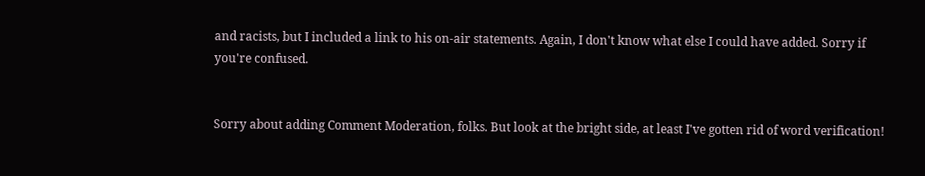and racists, but I included a link to his on-air statements. Again, I don't know what else I could have added. Sorry if you're confused.


Sorry about adding Comment Moderation, folks. But look at the bright side, at least I've gotten rid of word verification!